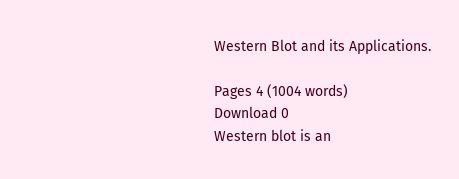Western Blot and its Applications.

Pages 4 (1004 words)
Download 0
Western blot is an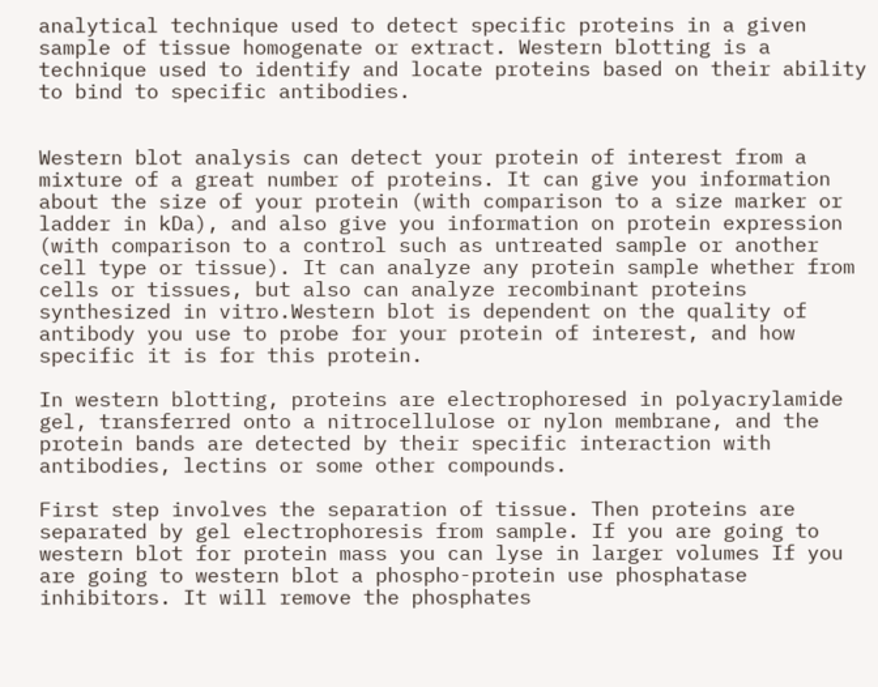analytical technique used to detect specific proteins in a given sample of tissue homogenate or extract. Western blotting is a technique used to identify and locate proteins based on their ability to bind to specific antibodies.


Western blot analysis can detect your protein of interest from a mixture of a great number of proteins. It can give you information about the size of your protein (with comparison to a size marker or ladder in kDa), and also give you information on protein expression (with comparison to a control such as untreated sample or another cell type or tissue). It can analyze any protein sample whether from cells or tissues, but also can analyze recombinant proteins synthesized in vitro.Western blot is dependent on the quality of antibody you use to probe for your protein of interest, and how specific it is for this protein.

In western blotting, proteins are electrophoresed in polyacrylamide gel, transferred onto a nitrocellulose or nylon membrane, and the protein bands are detected by their specific interaction with antibodies, lectins or some other compounds.

First step involves the separation of tissue. Then proteins are separated by gel electrophoresis from sample. If you are going to western blot for protein mass you can lyse in larger volumes If you are going to western blot a phospho-protein use phosphatase inhibitors. It will remove the phosphates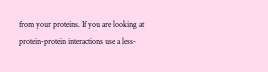from your proteins. If you are looking at protein-protein interactions use a less-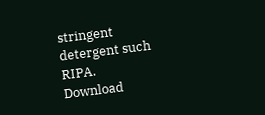stringent detergent such RIPA.
Download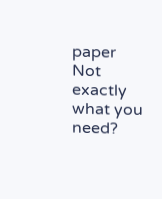paper
Not exactly what you need?